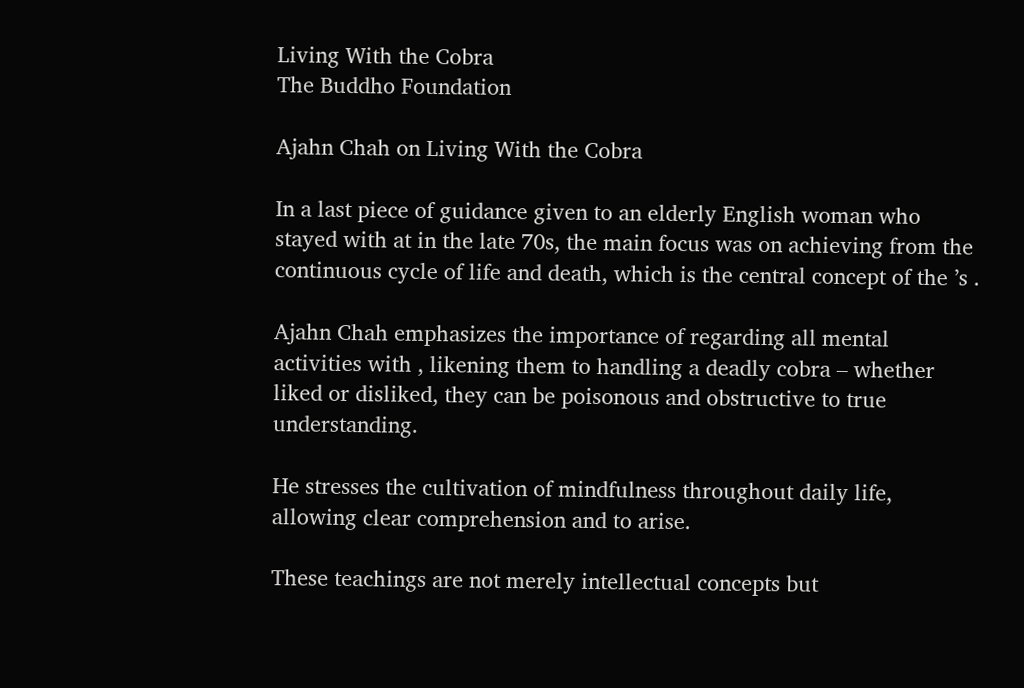Living With the Cobra
The Buddho Foundation

Ajahn Chah on Living With the Cobra

In a last piece of guidance given to an elderly English woman who stayed with at in the late 70s, the main focus was on achieving from the continuous cycle of life and death, which is the central concept of the ’s .

Ajahn Chah emphasizes the importance of regarding all mental activities with , likening them to handling a deadly cobra – whether liked or disliked, they can be poisonous and obstructive to true understanding.

He stresses the cultivation of mindfulness throughout daily life, allowing clear comprehension and to arise.

These teachings are not merely intellectual concepts but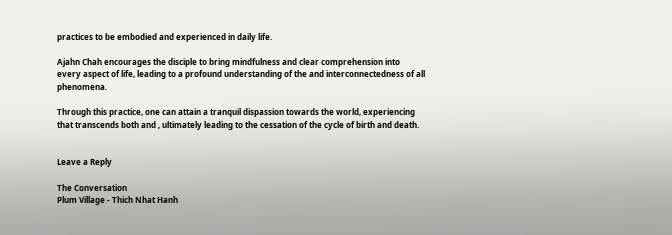practices to be embodied and experienced in daily life.

Ajahn Chah encourages the disciple to bring mindfulness and clear comprehension into every aspect of life, leading to a profound understanding of the and interconnectedness of all phenomena.

Through this practice, one can attain a tranquil dispassion towards the world, experiencing that transcends both and , ultimately leading to the cessation of the cycle of birth and death.


Leave a Reply

The Conversation
Plum Village - Thich Nhat Hanh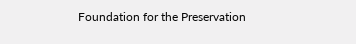Foundation for the Preservation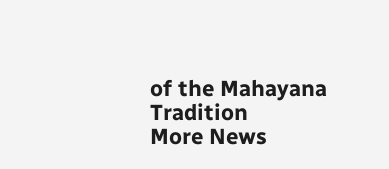of the Mahayana Tradition
More News